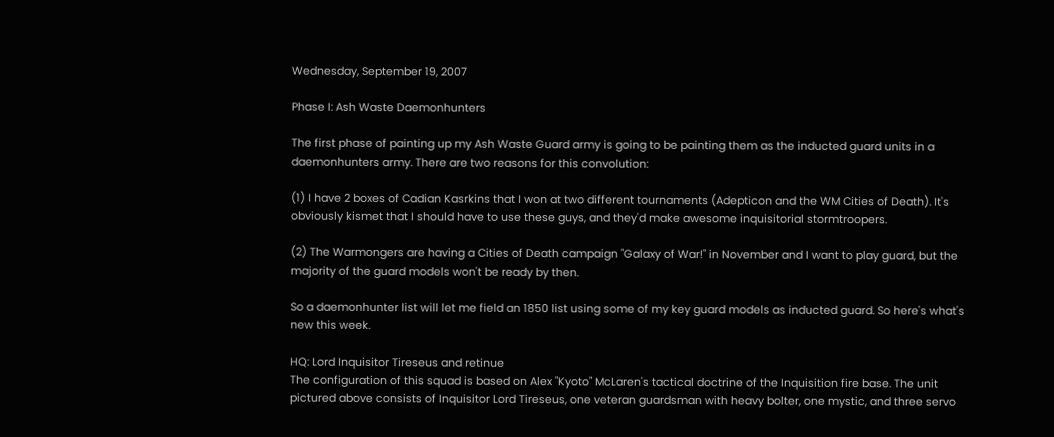Wednesday, September 19, 2007

Phase I: Ash Waste Daemonhunters

The first phase of painting up my Ash Waste Guard army is going to be painting them as the inducted guard units in a daemonhunters army. There are two reasons for this convolution:

(1) I have 2 boxes of Cadian Kasrkins that I won at two different tournaments (Adepticon and the WM Cities of Death). It's obviously kismet that I should have to use these guys, and they'd make awesome inquisitorial stormtroopers.

(2) The Warmongers are having a Cities of Death campaign "Galaxy of War!" in November and I want to play guard, but the majority of the guard models won't be ready by then.

So a daemonhunter list will let me field an 1850 list using some of my key guard models as inducted guard. So here's what's new this week.

HQ: Lord Inquisitor Tireseus and retinue
The configuration of this squad is based on Alex "Kyoto" McLaren's tactical doctrine of the Inquisition fire base. The unit pictured above consists of Inquisitor Lord Tireseus, one veteran guardsman with heavy bolter, one mystic, and three servo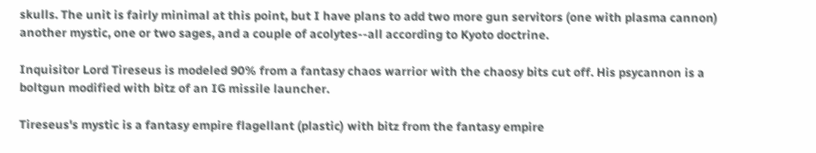skulls. The unit is fairly minimal at this point, but I have plans to add two more gun servitors (one with plasma cannon) another mystic, one or two sages, and a couple of acolytes--all according to Kyoto doctrine.

Inquisitor Lord Tireseus is modeled 90% from a fantasy chaos warrior with the chaosy bits cut off. His psycannon is a boltgun modified with bitz of an IG missile launcher.

Tireseus's mystic is a fantasy empire flagellant (plastic) with bitz from the fantasy empire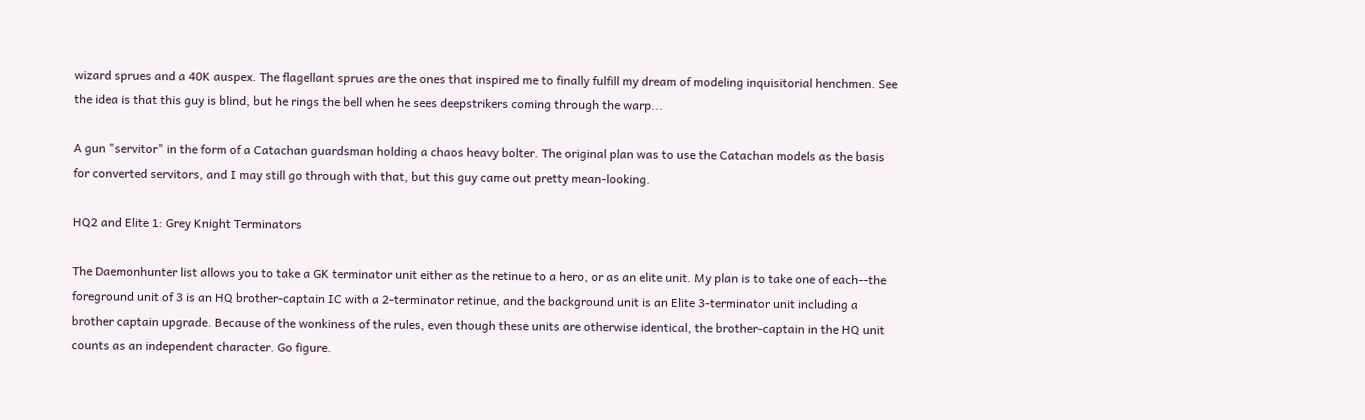wizard sprues and a 40K auspex. The flagellant sprues are the ones that inspired me to finally fulfill my dream of modeling inquisitorial henchmen. See the idea is that this guy is blind, but he rings the bell when he sees deepstrikers coming through the warp...

A gun "servitor" in the form of a Catachan guardsman holding a chaos heavy bolter. The original plan was to use the Catachan models as the basis for converted servitors, and I may still go through with that, but this guy came out pretty mean-looking.

HQ2 and Elite 1: Grey Knight Terminators

The Daemonhunter list allows you to take a GK terminator unit either as the retinue to a hero, or as an elite unit. My plan is to take one of each--the foreground unit of 3 is an HQ brother-captain IC with a 2-terminator retinue, and the background unit is an Elite 3-terminator unit including a brother captain upgrade. Because of the wonkiness of the rules, even though these units are otherwise identical, the brother-captain in the HQ unit counts as an independent character. Go figure.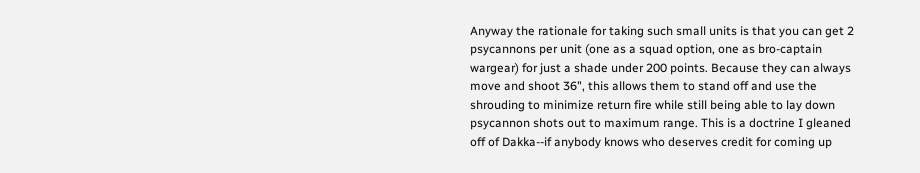Anyway the rationale for taking such small units is that you can get 2 psycannons per unit (one as a squad option, one as bro-captain wargear) for just a shade under 200 points. Because they can always move and shoot 36", this allows them to stand off and use the shrouding to minimize return fire while still being able to lay down psycannon shots out to maximum range. This is a doctrine I gleaned off of Dakka--if anybody knows who deserves credit for coming up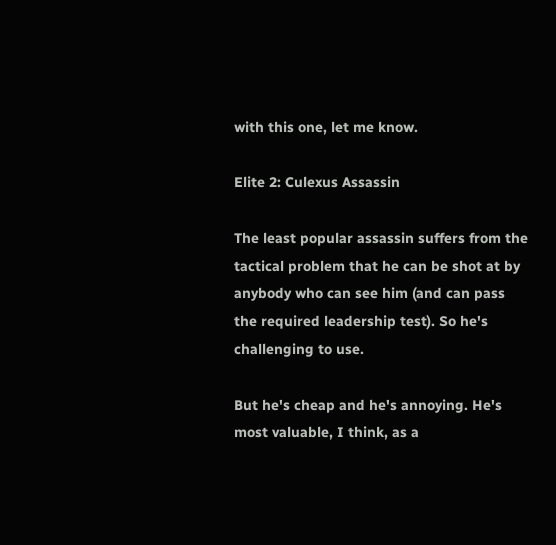with this one, let me know.

Elite 2: Culexus Assassin

The least popular assassin suffers from the tactical problem that he can be shot at by anybody who can see him (and can pass the required leadership test). So he's challenging to use.

But he's cheap and he's annoying. He's most valuable, I think, as a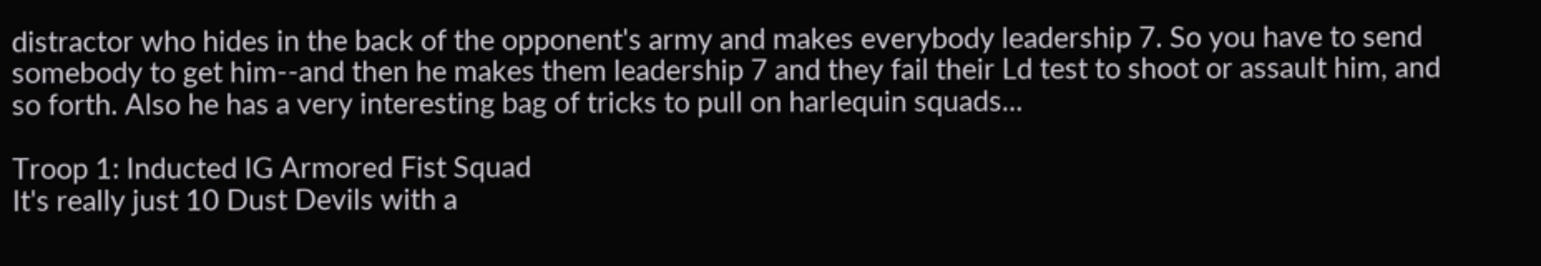distractor who hides in the back of the opponent's army and makes everybody leadership 7. So you have to send somebody to get him--and then he makes them leadership 7 and they fail their Ld test to shoot or assault him, and so forth. Also he has a very interesting bag of tricks to pull on harlequin squads...

Troop 1: Inducted IG Armored Fist Squad
It's really just 10 Dust Devils with a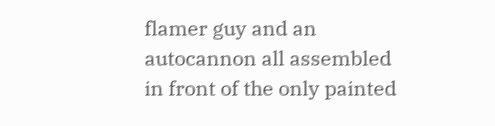flamer guy and an autocannon all assembled in front of the only painted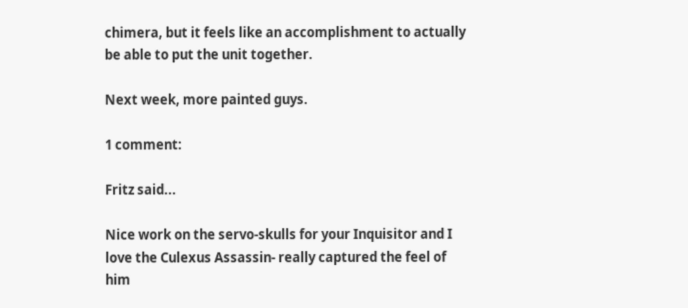chimera, but it feels like an accomplishment to actually be able to put the unit together.

Next week, more painted guys.

1 comment:

Fritz said...

Nice work on the servo-skulls for your Inquisitor and I love the Culexus Assassin- really captured the feel of him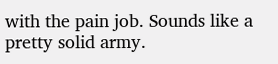with the pain job. Sounds like a pretty solid army.